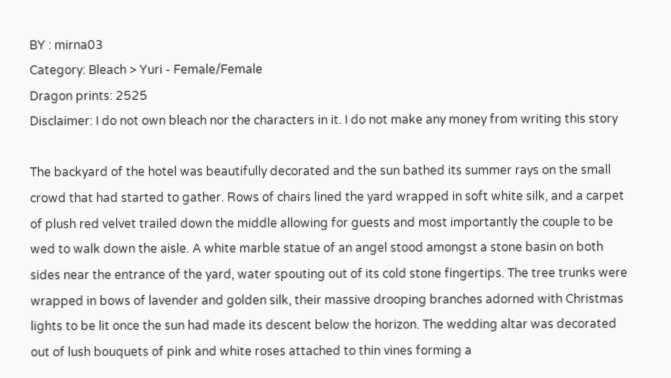BY : mirna03
Category: Bleach > Yuri - Female/Female
Dragon prints: 2525
Disclaimer: I do not own bleach nor the characters in it. I do not make any money from writing this story

The backyard of the hotel was beautifully decorated and the sun bathed its summer rays on the small crowd that had started to gather. Rows of chairs lined the yard wrapped in soft white silk, and a carpet of plush red velvet trailed down the middle allowing for guests and most importantly the couple to be wed to walk down the aisle. A white marble statue of an angel stood amongst a stone basin on both sides near the entrance of the yard, water spouting out of its cold stone fingertips. The tree trunks were wrapped in bows of lavender and golden silk, their massive drooping branches adorned with Christmas lights to be lit once the sun had made its descent below the horizon. The wedding altar was decorated out of lush bouquets of pink and white roses attached to thin vines forming a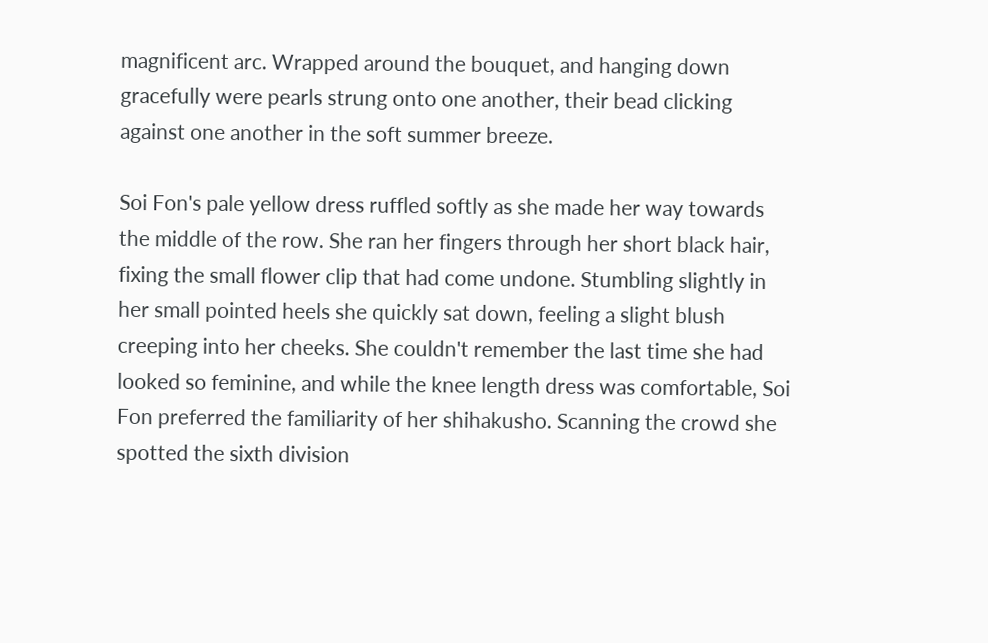magnificent arc. Wrapped around the bouquet, and hanging down gracefully were pearls strung onto one another, their bead clicking against one another in the soft summer breeze.

Soi Fon's pale yellow dress ruffled softly as she made her way towards the middle of the row. She ran her fingers through her short black hair, fixing the small flower clip that had come undone. Stumbling slightly in her small pointed heels she quickly sat down, feeling a slight blush creeping into her cheeks. She couldn't remember the last time she had looked so feminine, and while the knee length dress was comfortable, Soi Fon preferred the familiarity of her shihakusho. Scanning the crowd she spotted the sixth division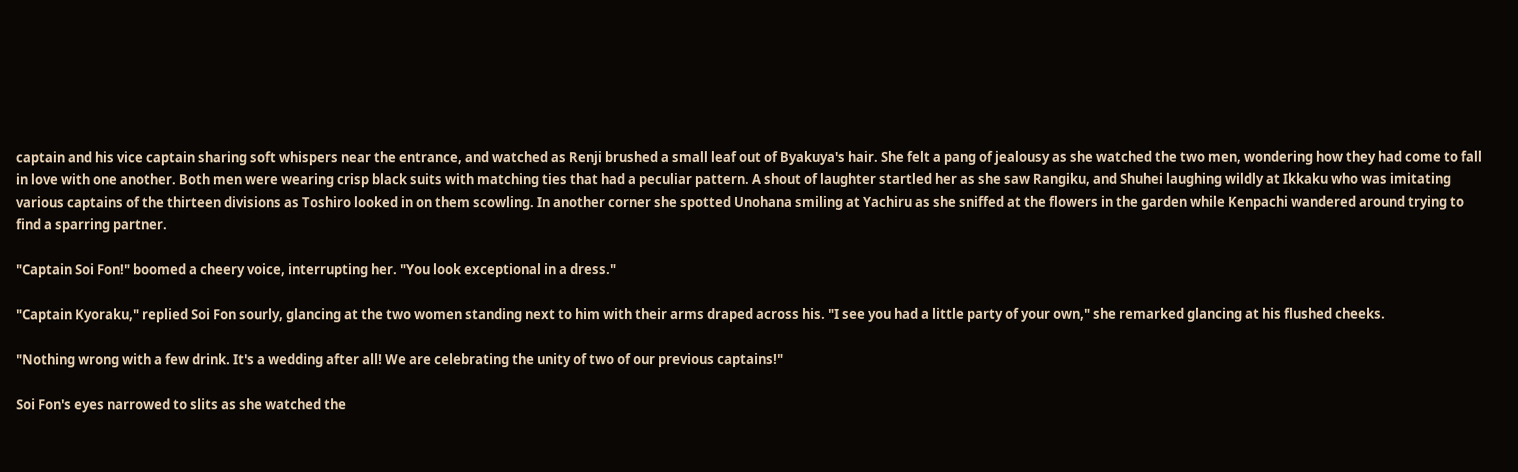captain and his vice captain sharing soft whispers near the entrance, and watched as Renji brushed a small leaf out of Byakuya's hair. She felt a pang of jealousy as she watched the two men, wondering how they had come to fall in love with one another. Both men were wearing crisp black suits with matching ties that had a peculiar pattern. A shout of laughter startled her as she saw Rangiku, and Shuhei laughing wildly at Ikkaku who was imitating various captains of the thirteen divisions as Toshiro looked in on them scowling. In another corner she spotted Unohana smiling at Yachiru as she sniffed at the flowers in the garden while Kenpachi wandered around trying to find a sparring partner.

"Captain Soi Fon!" boomed a cheery voice, interrupting her. "You look exceptional in a dress."

"Captain Kyoraku," replied Soi Fon sourly, glancing at the two women standing next to him with their arms draped across his. "I see you had a little party of your own," she remarked glancing at his flushed cheeks.

"Nothing wrong with a few drink. It's a wedding after all! We are celebrating the unity of two of our previous captains!"

Soi Fon's eyes narrowed to slits as she watched the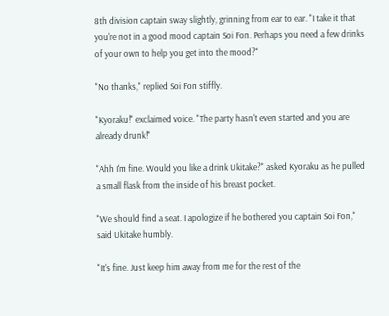8th division captain sway slightly, grinning from ear to ear. "I take it that you're not in a good mood captain Soi Fon. Perhaps you need a few drinks of your own to help you get into the mood?"

"No thanks," replied Soi Fon stiffly.

"Kyoraku!" exclaimed voice. "The party hasn't even started and you are already drunk!"

"Ahh I'm fine. Would you like a drink Ukitake?" asked Kyoraku as he pulled a small flask from the inside of his breast pocket.

"We should find a seat. I apologize if he bothered you captain Soi Fon," said Ukitake humbly.

"It's fine. Just keep him away from me for the rest of the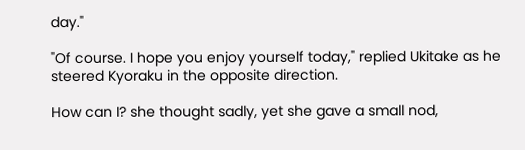day."

"Of course. I hope you enjoy yourself today," replied Ukitake as he steered Kyoraku in the opposite direction.

How can I? she thought sadly, yet she gave a small nod,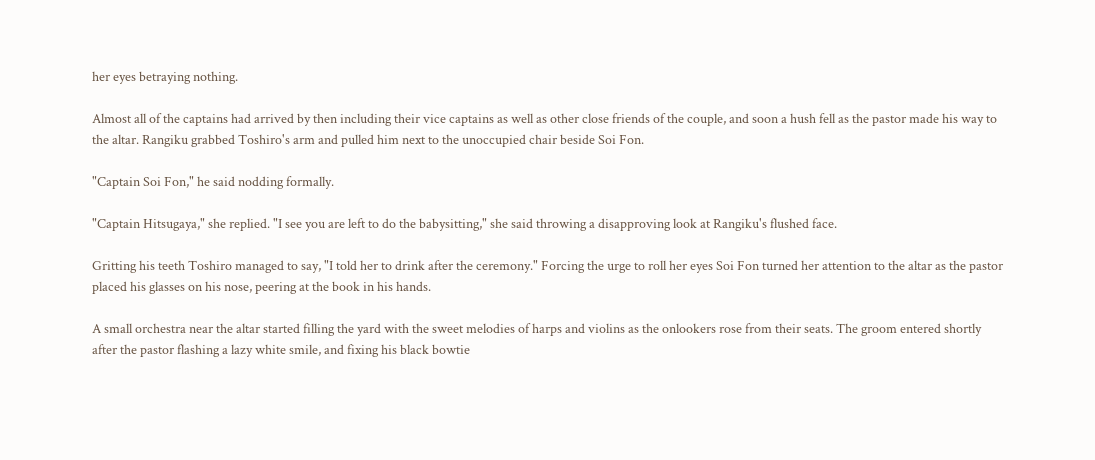her eyes betraying nothing.

Almost all of the captains had arrived by then including their vice captains as well as other close friends of the couple, and soon a hush fell as the pastor made his way to the altar. Rangiku grabbed Toshiro's arm and pulled him next to the unoccupied chair beside Soi Fon.

"Captain Soi Fon," he said nodding formally.

"Captain Hitsugaya," she replied. "I see you are left to do the babysitting," she said throwing a disapproving look at Rangiku's flushed face.

Gritting his teeth Toshiro managed to say, "I told her to drink after the ceremony." Forcing the urge to roll her eyes Soi Fon turned her attention to the altar as the pastor placed his glasses on his nose, peering at the book in his hands.

A small orchestra near the altar started filling the yard with the sweet melodies of harps and violins as the onlookers rose from their seats. The groom entered shortly after the pastor flashing a lazy white smile, and fixing his black bowtie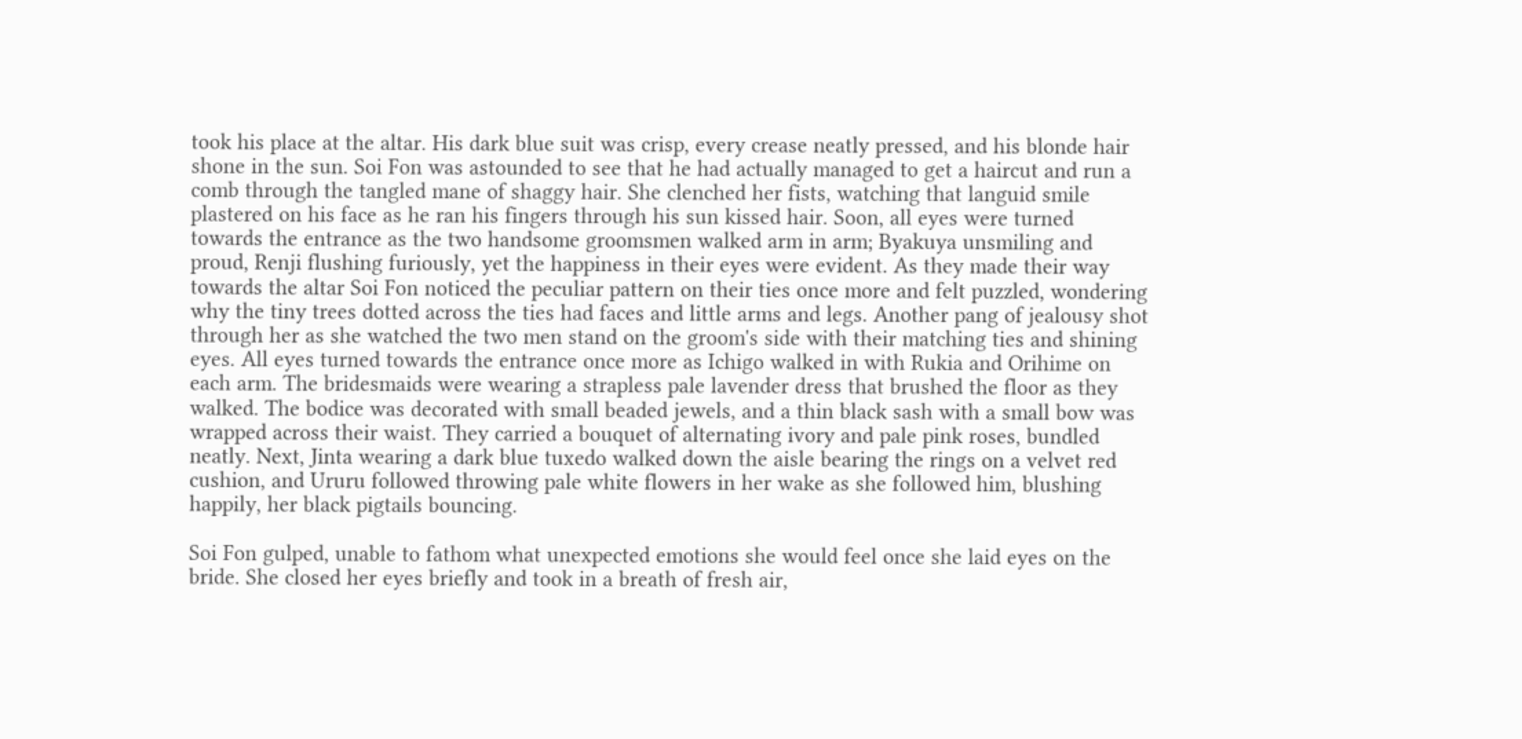took his place at the altar. His dark blue suit was crisp, every crease neatly pressed, and his blonde hair shone in the sun. Soi Fon was astounded to see that he had actually managed to get a haircut and run a comb through the tangled mane of shaggy hair. She clenched her fists, watching that languid smile plastered on his face as he ran his fingers through his sun kissed hair. Soon, all eyes were turned towards the entrance as the two handsome groomsmen walked arm in arm; Byakuya unsmiling and proud, Renji flushing furiously, yet the happiness in their eyes were evident. As they made their way towards the altar Soi Fon noticed the peculiar pattern on their ties once more and felt puzzled, wondering why the tiny trees dotted across the ties had faces and little arms and legs. Another pang of jealousy shot through her as she watched the two men stand on the groom's side with their matching ties and shining eyes. All eyes turned towards the entrance once more as Ichigo walked in with Rukia and Orihime on each arm. The bridesmaids were wearing a strapless pale lavender dress that brushed the floor as they walked. The bodice was decorated with small beaded jewels, and a thin black sash with a small bow was wrapped across their waist. They carried a bouquet of alternating ivory and pale pink roses, bundled neatly. Next, Jinta wearing a dark blue tuxedo walked down the aisle bearing the rings on a velvet red cushion, and Ururu followed throwing pale white flowers in her wake as she followed him, blushing happily, her black pigtails bouncing.

Soi Fon gulped, unable to fathom what unexpected emotions she would feel once she laid eyes on the bride. She closed her eyes briefly and took in a breath of fresh air,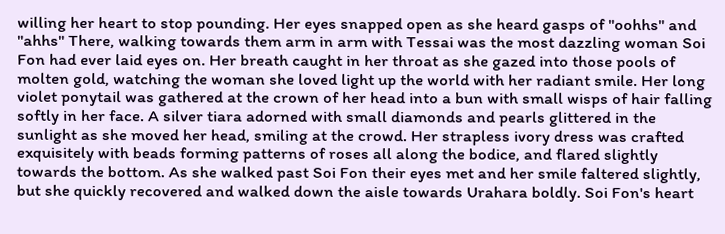willing her heart to stop pounding. Her eyes snapped open as she heard gasps of "oohhs" and "ahhs" There, walking towards them arm in arm with Tessai was the most dazzling woman Soi Fon had ever laid eyes on. Her breath caught in her throat as she gazed into those pools of molten gold, watching the woman she loved light up the world with her radiant smile. Her long violet ponytail was gathered at the crown of her head into a bun with small wisps of hair falling softly in her face. A silver tiara adorned with small diamonds and pearls glittered in the sunlight as she moved her head, smiling at the crowd. Her strapless ivory dress was crafted exquisitely with beads forming patterns of roses all along the bodice, and flared slightly towards the bottom. As she walked past Soi Fon their eyes met and her smile faltered slightly, but she quickly recovered and walked down the aisle towards Urahara boldly. Soi Fon's heart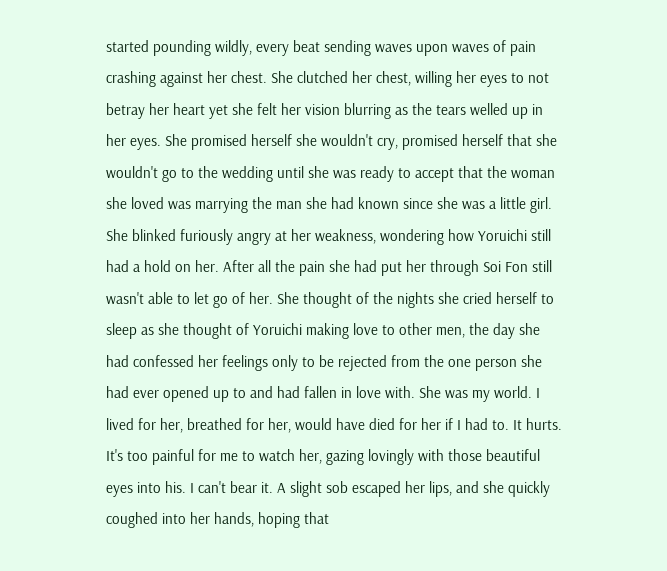started pounding wildly, every beat sending waves upon waves of pain crashing against her chest. She clutched her chest, willing her eyes to not betray her heart yet she felt her vision blurring as the tears welled up in her eyes. She promised herself she wouldn't cry, promised herself that she wouldn't go to the wedding until she was ready to accept that the woman she loved was marrying the man she had known since she was a little girl. She blinked furiously angry at her weakness, wondering how Yoruichi still had a hold on her. After all the pain she had put her through Soi Fon still wasn't able to let go of her. She thought of the nights she cried herself to sleep as she thought of Yoruichi making love to other men, the day she had confessed her feelings only to be rejected from the one person she had ever opened up to and had fallen in love with. She was my world. I lived for her, breathed for her, would have died for her if I had to. It hurts. It's too painful for me to watch her, gazing lovingly with those beautiful eyes into his. I can't bear it. A slight sob escaped her lips, and she quickly coughed into her hands, hoping that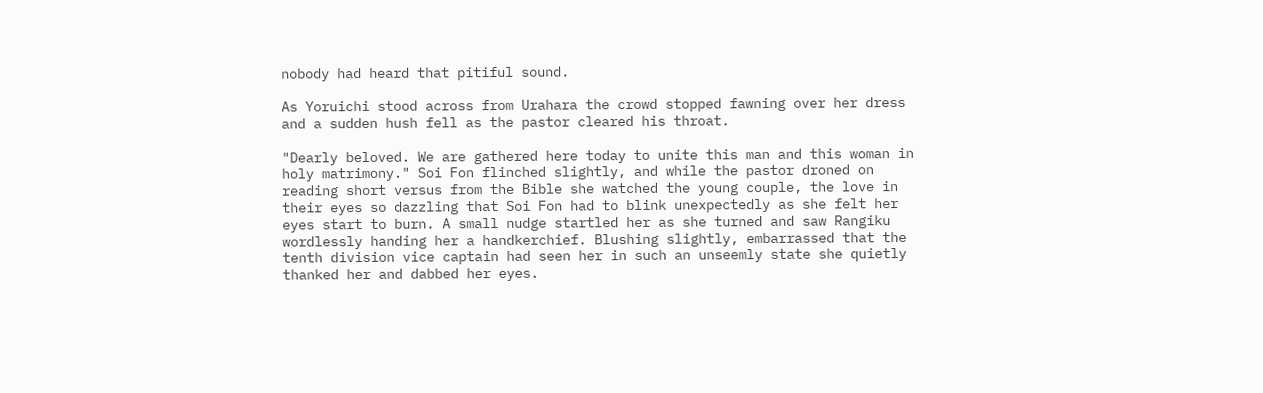nobody had heard that pitiful sound.

As Yoruichi stood across from Urahara the crowd stopped fawning over her dress and a sudden hush fell as the pastor cleared his throat.

"Dearly beloved. We are gathered here today to unite this man and this woman in holy matrimony." Soi Fon flinched slightly, and while the pastor droned on reading short versus from the Bible she watched the young couple, the love in their eyes so dazzling that Soi Fon had to blink unexpectedly as she felt her eyes start to burn. A small nudge startled her as she turned and saw Rangiku wordlessly handing her a handkerchief. Blushing slightly, embarrassed that the tenth division vice captain had seen her in such an unseemly state she quietly thanked her and dabbed her eyes.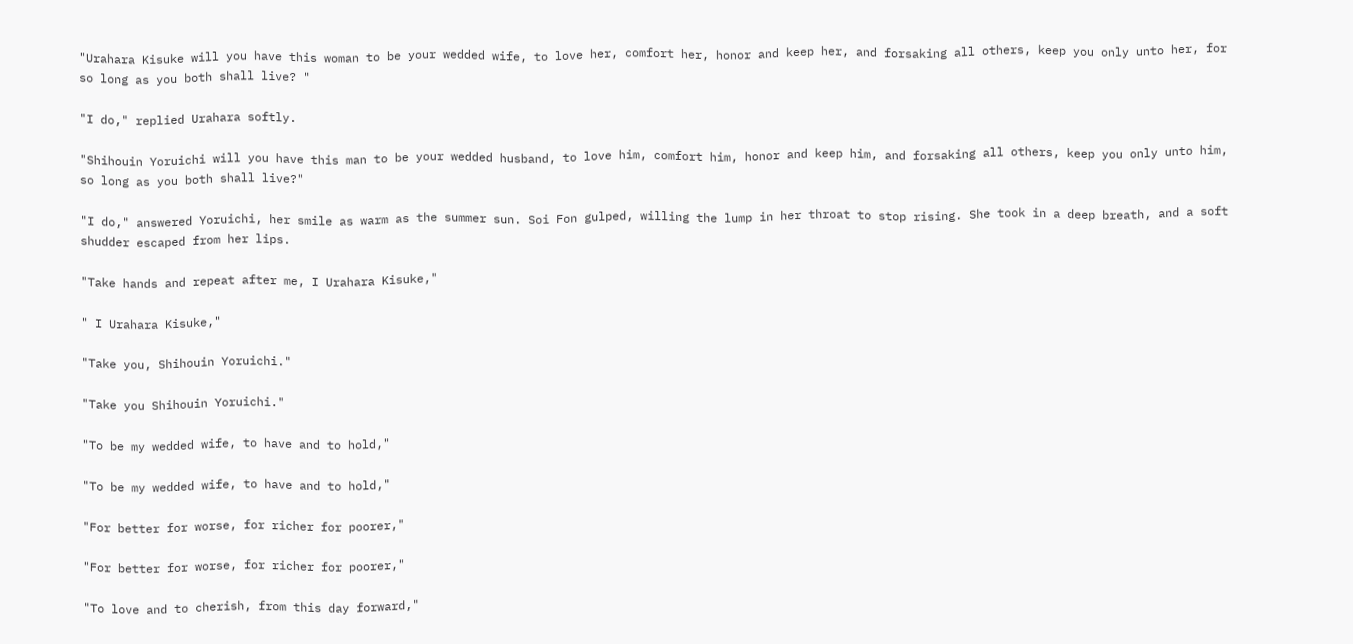"Urahara Kisuke will you have this woman to be your wedded wife, to love her, comfort her, honor and keep her, and forsaking all others, keep you only unto her, for so long as you both shall live? "

"I do," replied Urahara softly.

"Shihouin Yoruichi will you have this man to be your wedded husband, to love him, comfort him, honor and keep him, and forsaking all others, keep you only unto him, so long as you both shall live?"

"I do," answered Yoruichi, her smile as warm as the summer sun. Soi Fon gulped, willing the lump in her throat to stop rising. She took in a deep breath, and a soft shudder escaped from her lips.

"Take hands and repeat after me, I Urahara Kisuke,"

" I Urahara Kisuke,"

"Take you, Shihouin Yoruichi."

"Take you Shihouin Yoruichi."

"To be my wedded wife, to have and to hold,"

"To be my wedded wife, to have and to hold,"

"For better for worse, for richer for poorer,"

"For better for worse, for richer for poorer,"

"To love and to cherish, from this day forward,"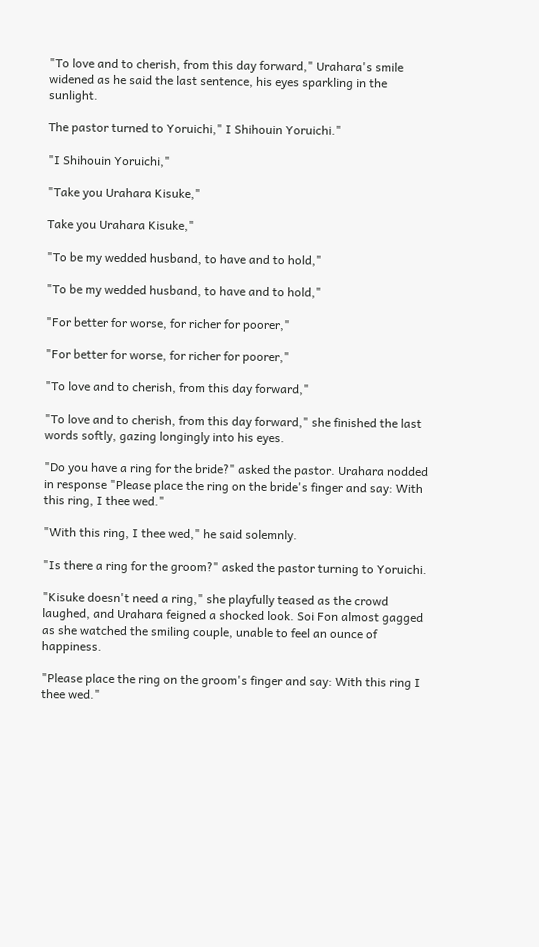"To love and to cherish, from this day forward," Urahara's smile widened as he said the last sentence, his eyes sparkling in the sunlight.

The pastor turned to Yoruichi," I Shihouin Yoruichi."

"I Shihouin Yoruichi,"

"Take you Urahara Kisuke,"

Take you Urahara Kisuke,"

"To be my wedded husband, to have and to hold,"

"To be my wedded husband, to have and to hold,"

"For better for worse, for richer for poorer,"

"For better for worse, for richer for poorer,"

"To love and to cherish, from this day forward,"

"To love and to cherish, from this day forward," she finished the last words softly, gazing longingly into his eyes.

"Do you have a ring for the bride?" asked the pastor. Urahara nodded in response "Please place the ring on the bride's finger and say: With this ring, I thee wed."

"With this ring, I thee wed," he said solemnly.

"Is there a ring for the groom?" asked the pastor turning to Yoruichi.

"Kisuke doesn't need a ring," she playfully teased as the crowd laughed, and Urahara feigned a shocked look. Soi Fon almost gagged as she watched the smiling couple, unable to feel an ounce of happiness.

"Please place the ring on the groom's finger and say: With this ring I thee wed."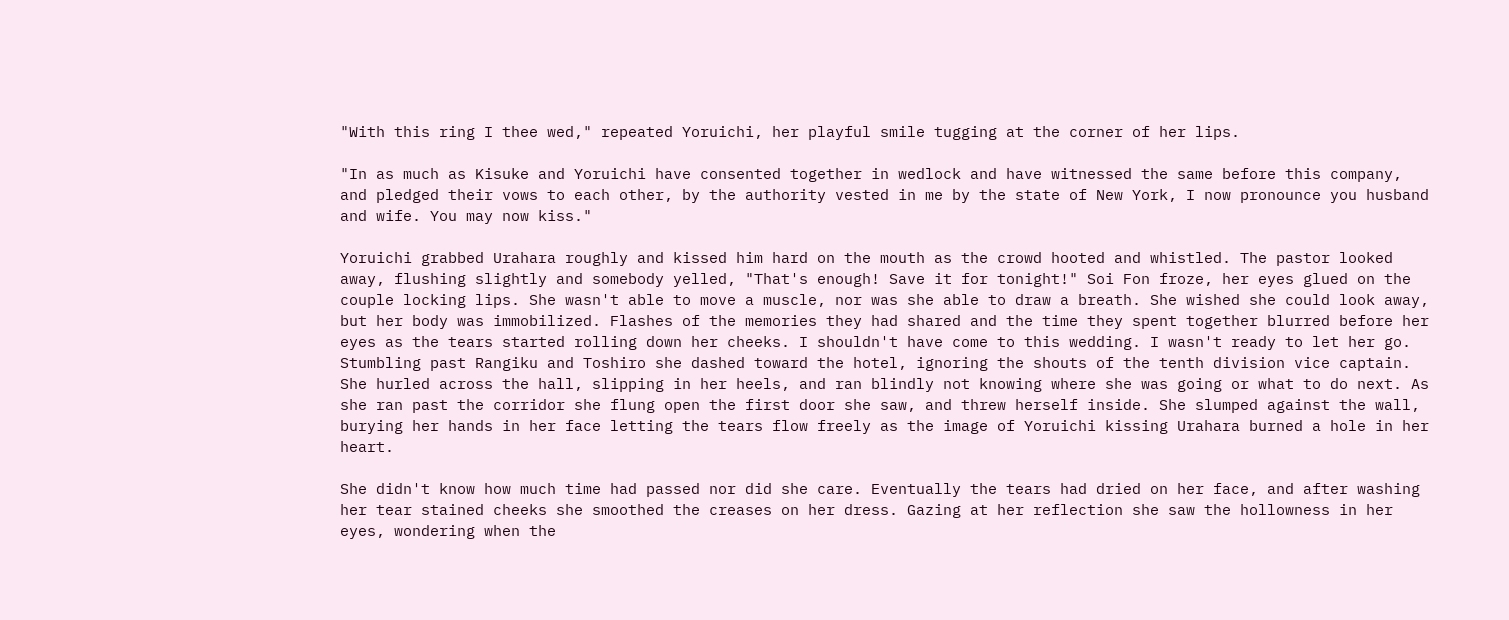"With this ring I thee wed," repeated Yoruichi, her playful smile tugging at the corner of her lips.

"In as much as Kisuke and Yoruichi have consented together in wedlock and have witnessed the same before this company, and pledged their vows to each other, by the authority vested in me by the state of New York, I now pronounce you husband and wife. You may now kiss."

Yoruichi grabbed Urahara roughly and kissed him hard on the mouth as the crowd hooted and whistled. The pastor looked away, flushing slightly and somebody yelled, "That's enough! Save it for tonight!" Soi Fon froze, her eyes glued on the couple locking lips. She wasn't able to move a muscle, nor was she able to draw a breath. She wished she could look away, but her body was immobilized. Flashes of the memories they had shared and the time they spent together blurred before her eyes as the tears started rolling down her cheeks. I shouldn't have come to this wedding. I wasn't ready to let her go. Stumbling past Rangiku and Toshiro she dashed toward the hotel, ignoring the shouts of the tenth division vice captain. She hurled across the hall, slipping in her heels, and ran blindly not knowing where she was going or what to do next. As she ran past the corridor she flung open the first door she saw, and threw herself inside. She slumped against the wall, burying her hands in her face letting the tears flow freely as the image of Yoruichi kissing Urahara burned a hole in her heart.

She didn't know how much time had passed nor did she care. Eventually the tears had dried on her face, and after washing her tear stained cheeks she smoothed the creases on her dress. Gazing at her reflection she saw the hollowness in her eyes, wondering when the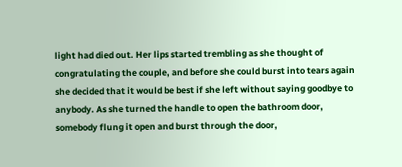light had died out. Her lips started trembling as she thought of congratulating the couple, and before she could burst into tears again she decided that it would be best if she left without saying goodbye to anybody. As she turned the handle to open the bathroom door, somebody flung it open and burst through the door,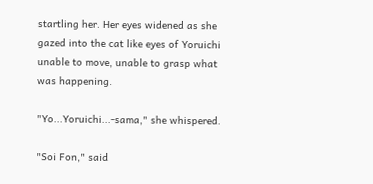startling her. Her eyes widened as she gazed into the cat like eyes of Yoruichi unable to move, unable to grasp what was happening.

"Yo...Yoruichi...-sama," she whispered.

"Soi Fon," said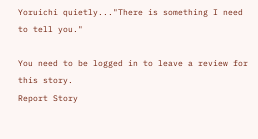Yoruichi quietly..."There is something I need to tell you."

You need to be logged in to leave a review for this story.
Report Story